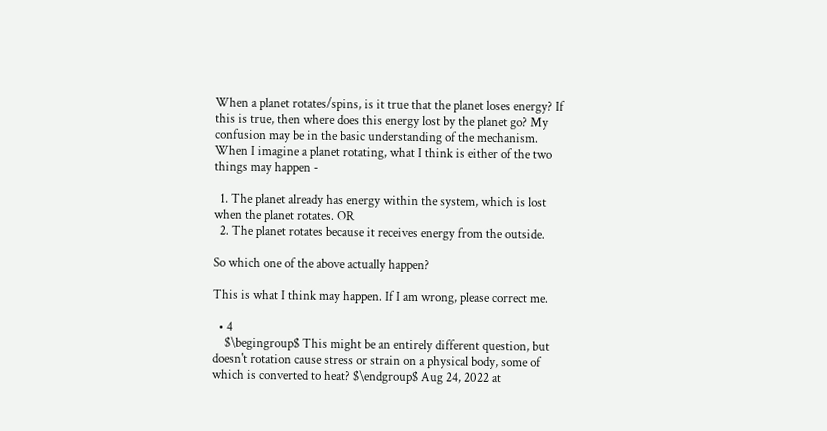When a planet rotates/spins, is it true that the planet loses energy? If this is true, then where does this energy lost by the planet go? My confusion may be in the basic understanding of the mechanism. When I imagine a planet rotating, what I think is either of the two things may happen -

  1. The planet already has energy within the system, which is lost when the planet rotates. OR
  2. The planet rotates because it receives energy from the outside.

So which one of the above actually happen?

This is what I think may happen. If I am wrong, please correct me.

  • 4
    $\begingroup$ This might be an entirely different question, but doesn't rotation cause stress or strain on a physical body, some of which is converted to heat? $\endgroup$ Aug 24, 2022 at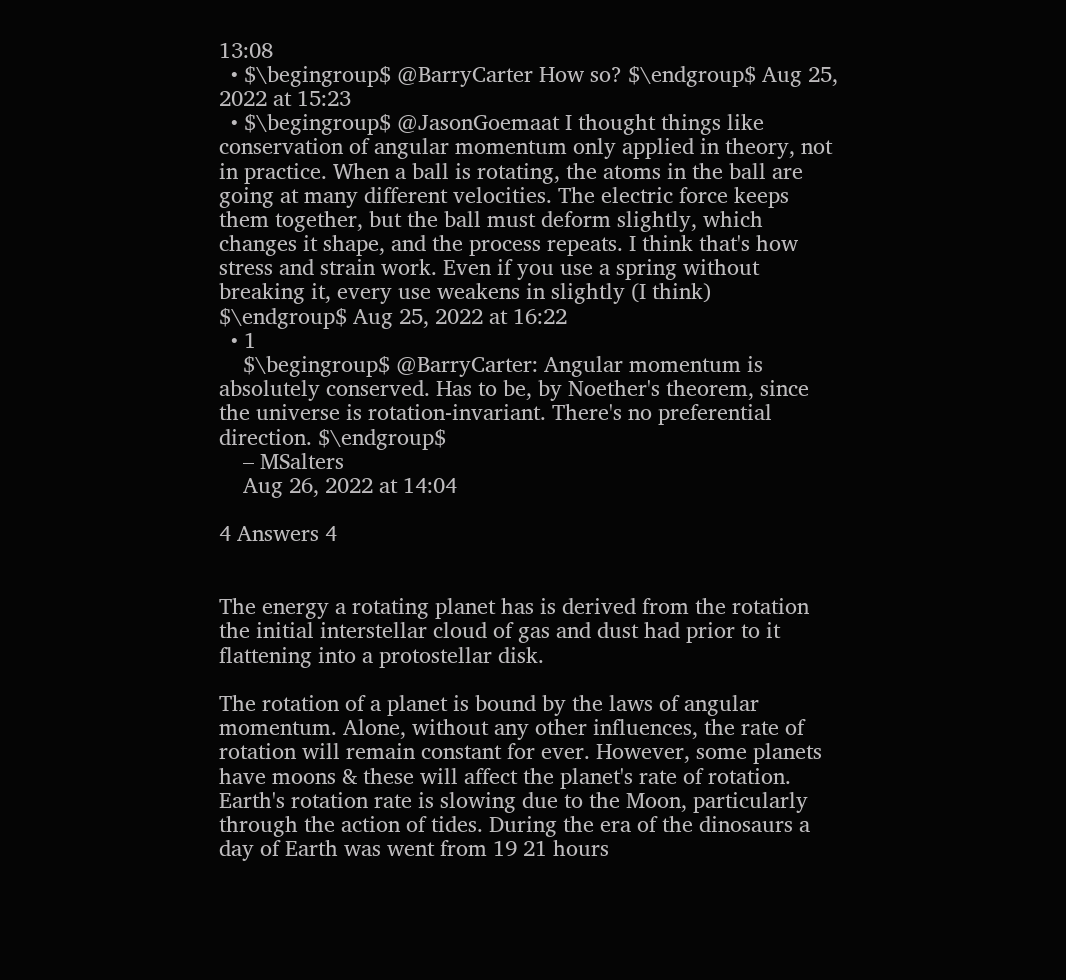13:08
  • $\begingroup$ @BarryCarter How so? $\endgroup$ Aug 25, 2022 at 15:23
  • $\begingroup$ @JasonGoemaat I thought things like conservation of angular momentum only applied in theory, not in practice. When a ball is rotating, the atoms in the ball are going at many different velocities. The electric force keeps them together, but the ball must deform slightly, which changes it shape, and the process repeats. I think that's how stress and strain work. Even if you use a spring without breaking it, every use weakens in slightly (I think) $\endgroup$ Aug 25, 2022 at 16:22
  • 1
    $\begingroup$ @BarryCarter: Angular momentum is absolutely conserved. Has to be, by Noether's theorem, since the universe is rotation-invariant. There's no preferential direction. $\endgroup$
    – MSalters
    Aug 26, 2022 at 14:04

4 Answers 4


The energy a rotating planet has is derived from the rotation the initial interstellar cloud of gas and dust had prior to it flattening into a protostellar disk.

The rotation of a planet is bound by the laws of angular momentum. Alone, without any other influences, the rate of rotation will remain constant for ever. However, some planets have moons & these will affect the planet's rate of rotation. Earth's rotation rate is slowing due to the Moon, particularly through the action of tides. During the era of the dinosaurs a day of Earth was went from 19 21 hours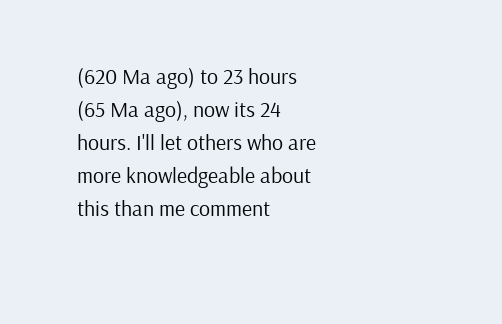(620 Ma ago) to 23 hours (65 Ma ago), now its 24 hours. I'll let others who are more knowledgeable about this than me comment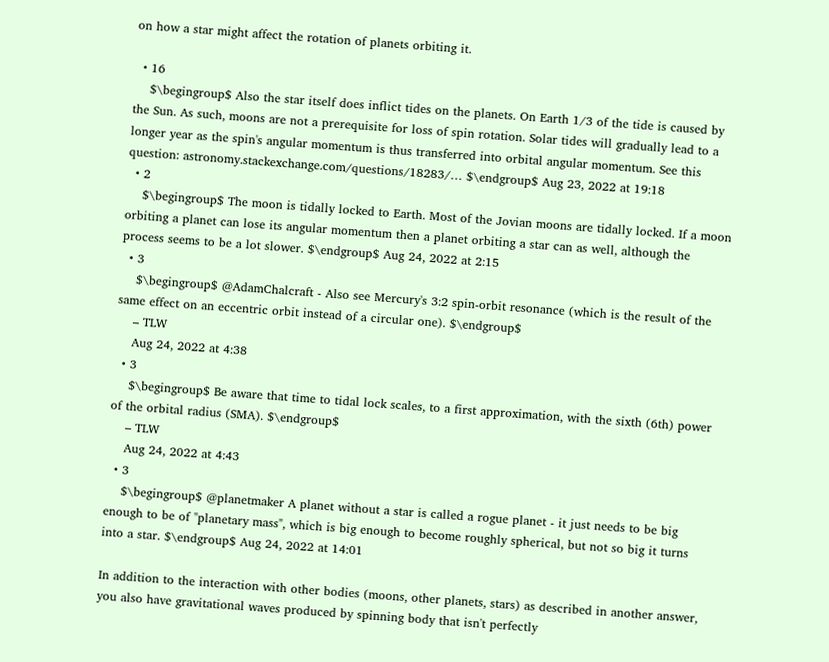on how a star might affect the rotation of planets orbiting it.

  • 16
    $\begingroup$ Also the star itself does inflict tides on the planets. On Earth 1/3 of the tide is caused by the Sun. As such, moons are not a prerequisite for loss of spin rotation. Solar tides will gradually lead to a longer year as the spin's angular momentum is thus transferred into orbital angular momentum. See this question: astronomy.stackexchange.com/questions/18283/… $\endgroup$ Aug 23, 2022 at 19:18
  • 2
    $\begingroup$ The moon is tidally locked to Earth. Most of the Jovian moons are tidally locked. If a moon orbiting a planet can lose its angular momentum then a planet orbiting a star can as well, although the process seems to be a lot slower. $\endgroup$ Aug 24, 2022 at 2:15
  • 3
    $\begingroup$ @AdamChalcraft - Also see Mercury's 3:2 spin-orbit resonance (which is the result of the same effect on an eccentric orbit instead of a circular one). $\endgroup$
    – TLW
    Aug 24, 2022 at 4:38
  • 3
    $\begingroup$ Be aware that time to tidal lock scales, to a first approximation, with the sixth (6th) power of the orbital radius (SMA). $\endgroup$
    – TLW
    Aug 24, 2022 at 4:43
  • 3
    $\begingroup$ @planetmaker A planet without a star is called a rogue planet - it just needs to be big enough to be of "planetary mass", which is big enough to become roughly spherical, but not so big it turns into a star. $\endgroup$ Aug 24, 2022 at 14:01

In addition to the interaction with other bodies (moons, other planets, stars) as described in another answer, you also have gravitational waves produced by spinning body that isn't perfectly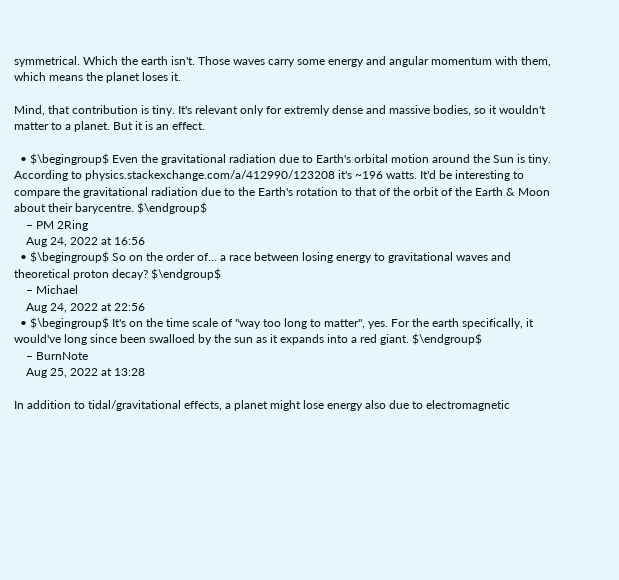symmetrical. Which the earth isn't. Those waves carry some energy and angular momentum with them, which means the planet loses it.

Mind, that contribution is tiny. It's relevant only for extremly dense and massive bodies, so it wouldn't matter to a planet. But it is an effect.

  • $\begingroup$ Even the gravitational radiation due to Earth's orbital motion around the Sun is tiny. According to physics.stackexchange.com/a/412990/123208 it's ~196 watts. It'd be interesting to compare the gravitational radiation due to the Earth's rotation to that of the orbit of the Earth & Moon about their barycentre. $\endgroup$
    – PM 2Ring
    Aug 24, 2022 at 16:56
  • $\begingroup$ So on the order of... a race between losing energy to gravitational waves and theoretical proton decay? $\endgroup$
    – Michael
    Aug 24, 2022 at 22:56
  • $\begingroup$ It's on the time scale of "way too long to matter", yes. For the earth specifically, it would've long since been swalloed by the sun as it expands into a red giant. $\endgroup$
    – BurnNote
    Aug 25, 2022 at 13:28

In addition to tidal/gravitational effects, a planet might lose energy also due to electromagnetic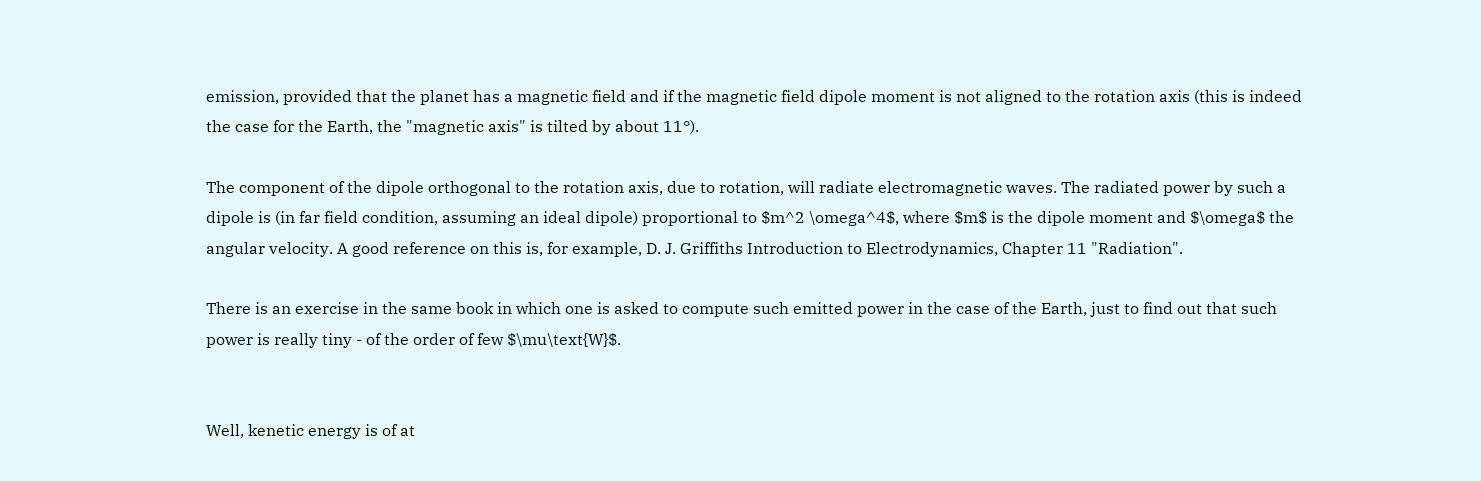emission, provided that the planet has a magnetic field and if the magnetic field dipole moment is not aligned to the rotation axis (this is indeed the case for the Earth, the "magnetic axis" is tilted by about 11°).

The component of the dipole orthogonal to the rotation axis, due to rotation, will radiate electromagnetic waves. The radiated power by such a dipole is (in far field condition, assuming an ideal dipole) proportional to $m^2 \omega^4$, where $m$ is the dipole moment and $\omega$ the angular velocity. A good reference on this is, for example, D. J. Griffiths Introduction to Electrodynamics, Chapter 11 "Radiation".

There is an exercise in the same book in which one is asked to compute such emitted power in the case of the Earth, just to find out that such power is really tiny - of the order of few $\mu\text{W}$.


Well, kenetic energy is of at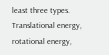least three types. Translational energy, rotational energy,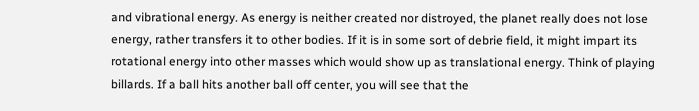and vibrational energy. As energy is neither created nor distroyed, the planet really does not lose energy, rather transfers it to other bodies. If it is in some sort of debrie field, it might impart its rotational energy into other masses which would show up as translational energy. Think of playing billards. If a ball hits another ball off center, you will see that the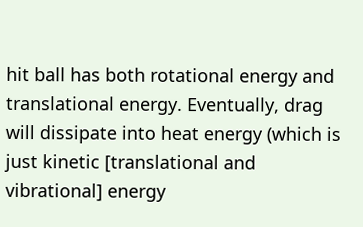hit ball has both rotational energy and translational energy. Eventually, drag will dissipate into heat energy (which is just kinetic [translational and vibrational] energy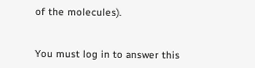of the molecules).


You must log in to answer this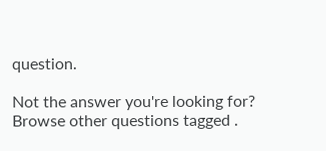question.

Not the answer you're looking for? Browse other questions tagged .